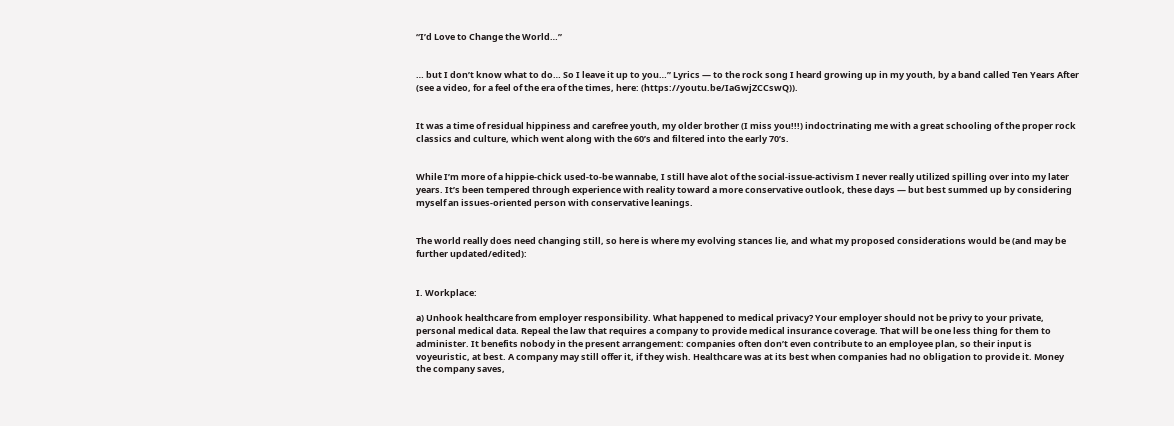“I’d Love to Change the World…”


… but I don’t know what to do… So I leave it up to you…” Lyrics — to the rock song I heard growing up in my youth, by a band called Ten Years After (see a video, for a feel of the era of the times, here: (https://youtu.be/IaGwjZCCswQ)).


It was a time of residual hippiness and carefree youth, my older brother (I miss you!!!) indoctrinating me with a great schooling of the proper rock classics and culture, which went along with the 60’s and filtered into the early 70’s.


While I’m more of a hippie-chick used-to-be wannabe, I still have alot of the social-issue-activism I never really utilized spilling over into my later years. It’s been tempered through experience with reality toward a more conservative outlook, these days — but best summed up by considering myself an issues-oriented person with conservative leanings.


The world really does need changing still, so here is where my evolving stances lie, and what my proposed considerations would be (and may be further updated/edited):


I. Workplace:

a) Unhook healthcare from employer responsibility. What happened to medical privacy? Your employer should not be privy to your private, personal medical data. Repeal the law that requires a company to provide medical insurance coverage. That will be one less thing for them to administer. It benefits nobody in the present arrangement: companies often don’t even contribute to an employee plan, so their input is voyeuristic, at best. A company may still offer it, if they wish. Healthcare was at its best when companies had no obligation to provide it. Money the company saves,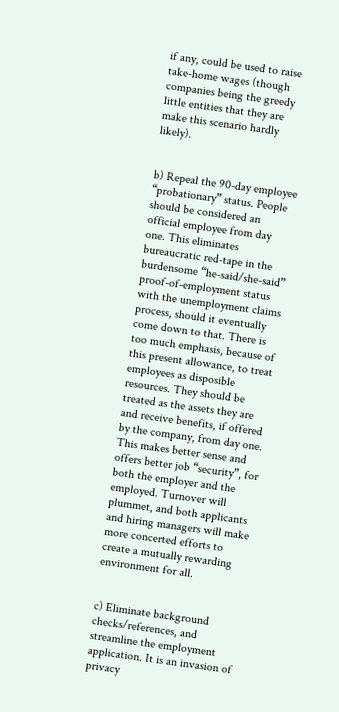if any, could be used to raise take-home wages (though companies being the greedy little entities that they are make this scenario hardly likely).


b) Repeal the 90-day employee “probationary” status. People should be considered an official employee from day one. This eliminates bureaucratic red-tape in the burdensome “he-said/she-said” proof-of-employment status with the unemployment claims process, should it eventually come down to that. There is too much emphasis, because of this present allowance, to treat employees as disposible resources. They should be treated as the assets they are and receive benefits, if offered by the company, from day one. This makes better sense and offers better job “security”, for both the employer and the employed. Turnover will plummet, and both applicants and hiring managers will make more concerted efforts to create a mutually rewarding environment for all.


c) Eliminate background checks/references, and streamline the employment application. It is an invasion of privacy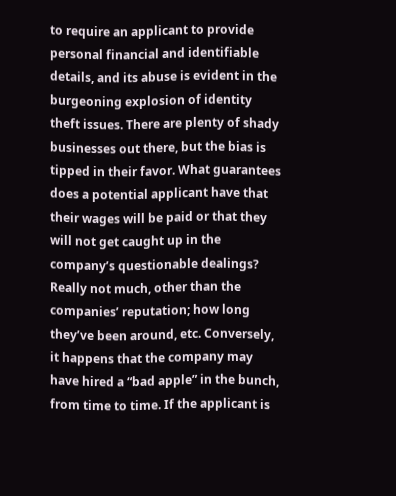to require an applicant to provide personal financial and identifiable details, and its abuse is evident in the burgeoning explosion of identity theft issues. There are plenty of shady businesses out there, but the bias is tipped in their favor. What guarantees does a potential applicant have that their wages will be paid or that they will not get caught up in the company’s questionable dealings? Really not much, other than the companies’ reputation; how long they’ve been around, etc. Conversely, it happens that the company may have hired a “bad apple” in the bunch, from time to time. If the applicant is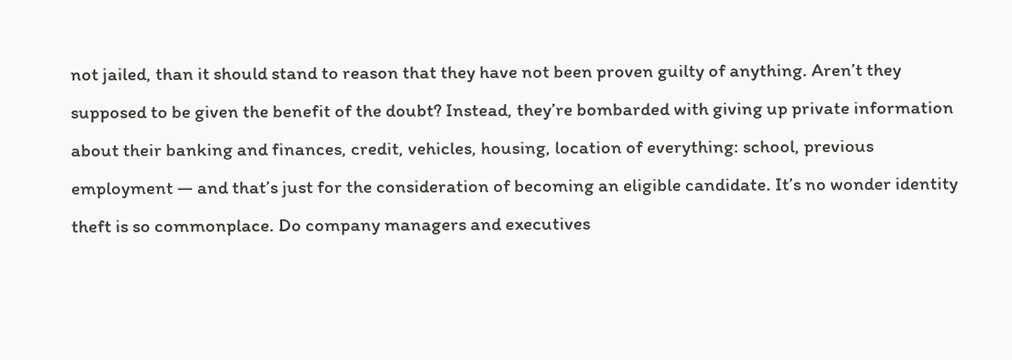not jailed, than it should stand to reason that they have not been proven guilty of anything. Aren’t they supposed to be given the benefit of the doubt? Instead, they’re bombarded with giving up private information about their banking and finances, credit, vehicles, housing, location of everything: school, previous employment — and that’s just for the consideration of becoming an eligible candidate. It’s no wonder identity theft is so commonplace. Do company managers and executives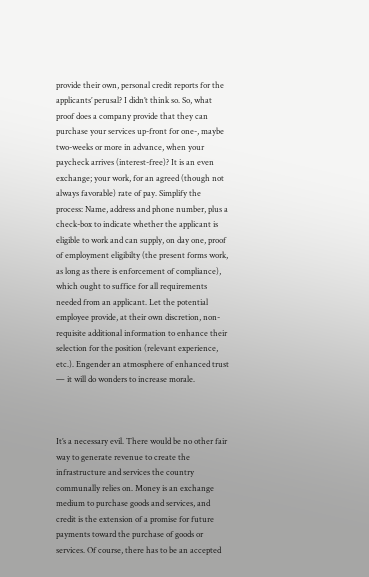provide their own, personal credit reports for the applicants’ perusal? I didn’t think so. So, what proof does a company provide that they can purchase your services up-front for one-, maybe two-weeks or more in advance, when your paycheck arrives (interest-free)? It is an even exchange; your work, for an agreed (though not always favorable) rate of pay. Simplify the process: Name, address and phone number, plus a check-box to indicate whether the applicant is eligible to work and can supply, on day one, proof of employment eligibilty (the present forms work, as long as there is enforcement of compliance), which ought to suffice for all requirements needed from an applicant. Let the potential employee provide, at their own discretion, non-requisite additional information to enhance their selection for the position (relevant experience, etc.). Engender an atmosphere of enhanced trust — it will do wonders to increase morale.



It’s a necessary evil. There would be no other fair way to generate revenue to create the infrastructure and services the country communally relies on. Money is an exchange medium to purchase goods and services, and credit is the extension of a promise for future payments toward the purchase of goods or services. Of course, there has to be an accepted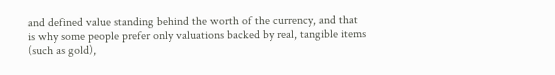and defined value standing behind the worth of the currency, and that is why some people prefer only valuations backed by real, tangible items (such as gold),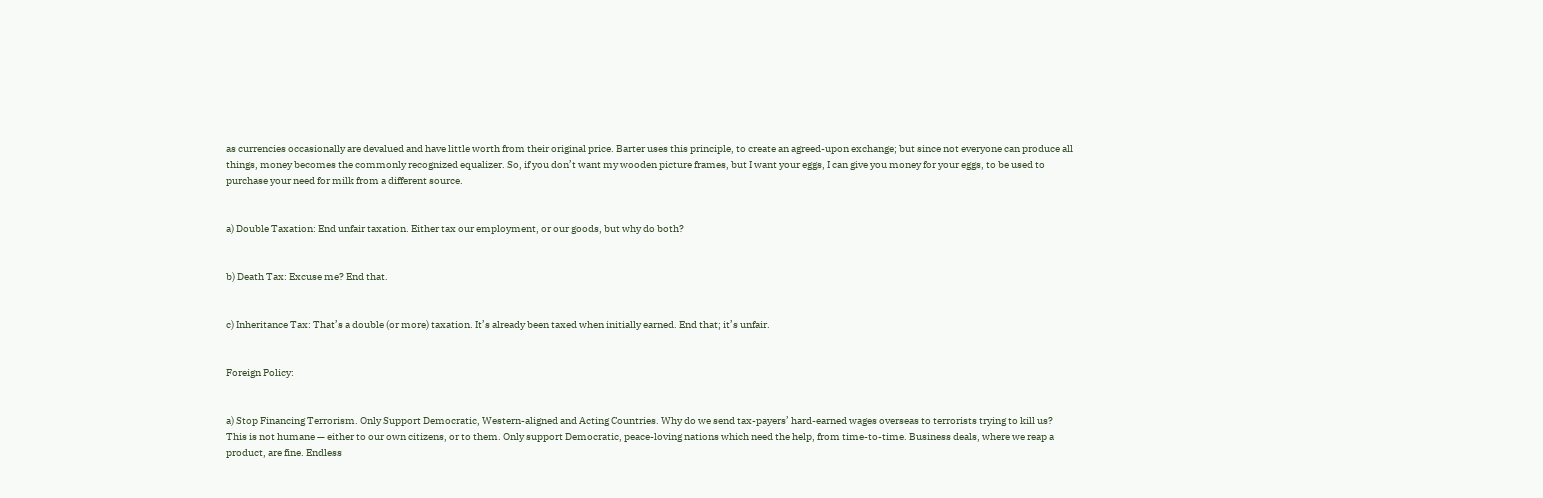as currencies occasionally are devalued and have little worth from their original price. Barter uses this principle, to create an agreed-upon exchange; but since not everyone can produce all things, money becomes the commonly recognized equalizer. So, if you don’t want my wooden picture frames, but I want your eggs, I can give you money for your eggs, to be used to purchase your need for milk from a different source.


a) Double Taxation: End unfair taxation. Either tax our employment, or our goods, but why do both?


b) Death Tax: Excuse me? End that.


c) Inheritance Tax: That’s a double (or more) taxation. It’s already been taxed when initially earned. End that; it’s unfair.


Foreign Policy:


a) Stop Financing Terrorism. Only Support Democratic, Western-aligned and Acting Countries. Why do we send tax-payers’ hard-earned wages overseas to terrorists trying to kill us? This is not humane — either to our own citizens, or to them. Only support Democratic, peace-loving nations which need the help, from time-to-time. Business deals, where we reap a product, are fine. Endless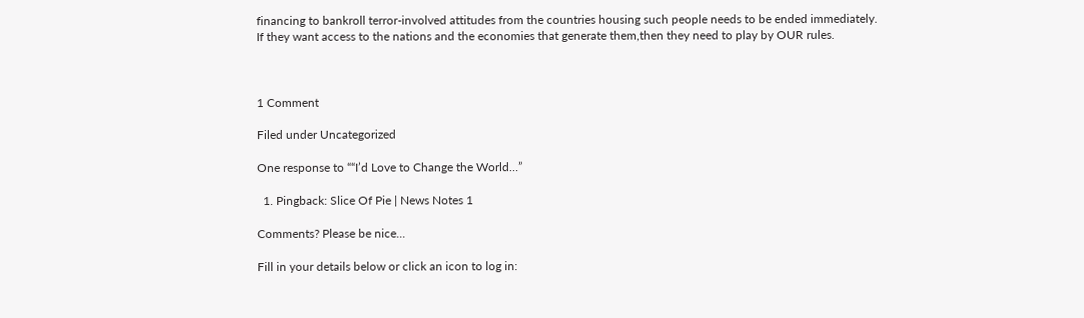financing to bankroll terror-involved attitudes from the countries housing such people needs to be ended immediately. If they want access to the nations and the economies that generate them,then they need to play by OUR rules.



1 Comment

Filed under Uncategorized

One response to ““I’d Love to Change the World…”

  1. Pingback: Slice Of Pie | News Notes 1

Comments? Please be nice...

Fill in your details below or click an icon to log in: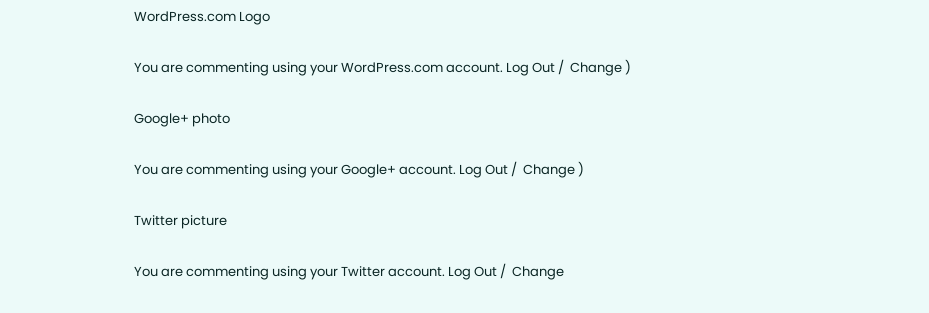WordPress.com Logo

You are commenting using your WordPress.com account. Log Out /  Change )

Google+ photo

You are commenting using your Google+ account. Log Out /  Change )

Twitter picture

You are commenting using your Twitter account. Log Out /  Change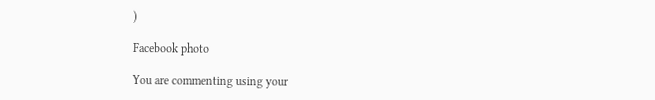)

Facebook photo

You are commenting using your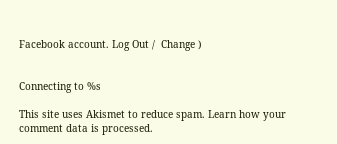Facebook account. Log Out /  Change )


Connecting to %s

This site uses Akismet to reduce spam. Learn how your comment data is processed.